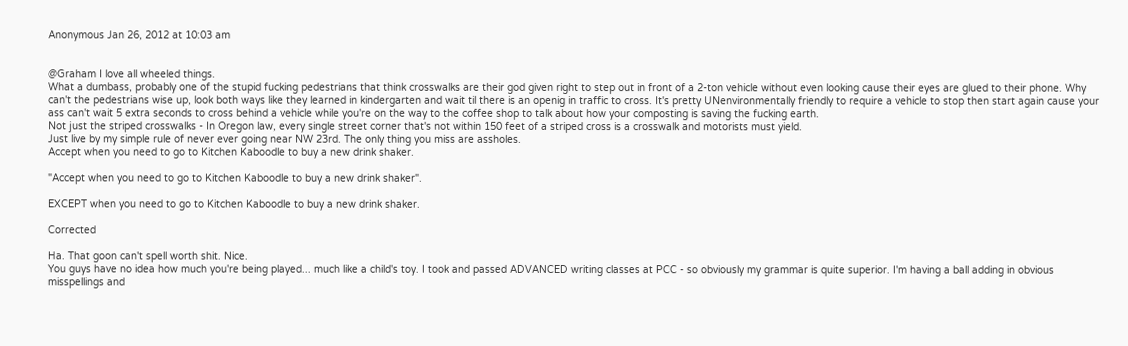Anonymous Jan 26, 2012 at 10:03 am


@Graham I love all wheeled things.
What a dumbass, probably one of the stupid fucking pedestrians that think crosswalks are their god given right to step out in front of a 2-ton vehicle without even looking cause their eyes are glued to their phone. Why can't the pedestrians wise up, look both ways like they learned in kindergarten and wait til there is an openig in traffic to cross. It's pretty UNenvironmentally friendly to require a vehicle to stop then start again cause your ass can't wait 5 extra seconds to cross behind a vehicle while you're on the way to the coffee shop to talk about how your composting is saving the fucking earth.
Not just the striped crosswalks - In Oregon law, every single street corner that's not within 150 feet of a striped cross is a crosswalk and motorists must yield.
Just live by my simple rule of never ever going near NW 23rd. The only thing you miss are assholes.
Accept when you need to go to Kitchen Kaboodle to buy a new drink shaker.

"Accept when you need to go to Kitchen Kaboodle to buy a new drink shaker".

EXCEPT when you need to go to Kitchen Kaboodle to buy a new drink shaker.

Corrected

Ha. That goon can't spell worth shit. Nice.
You guys have no idea how much you're being played... much like a child's toy. I took and passed ADVANCED writing classes at PCC - so obviously my grammar is quite superior. I'm having a ball adding in obvious misspellings and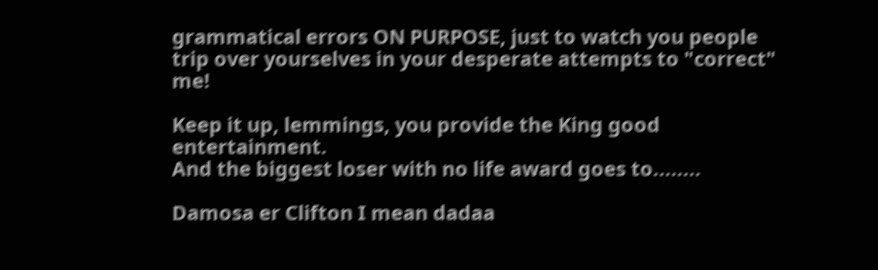grammatical errors ON PURPOSE, just to watch you people trip over yourselves in your desperate attempts to "correct" me!

Keep it up, lemmings, you provide the King good entertainment.
And the biggest loser with no life award goes to........

Damosa er Clifton I mean dadaa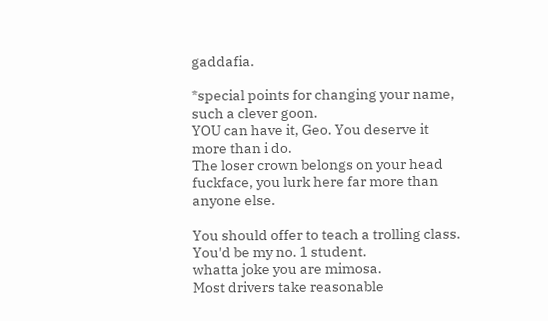gaddafia.

*special points for changing your name, such a clever goon.
YOU can have it, Geo. You deserve it more than i do.
The loser crown belongs on your head fuckface, you lurk here far more than anyone else.

You should offer to teach a trolling class.
You'd be my no. 1 student.
whatta joke you are mimosa.
Most drivers take reasonable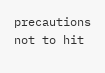precautions not to hit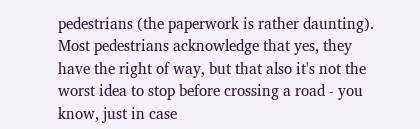pedestrians (the paperwork is rather daunting). Most pedestrians acknowledge that yes, they have the right of way, but that also it's not the worst idea to stop before crossing a road - you know, just in case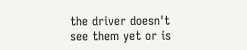the driver doesn't see them yet or is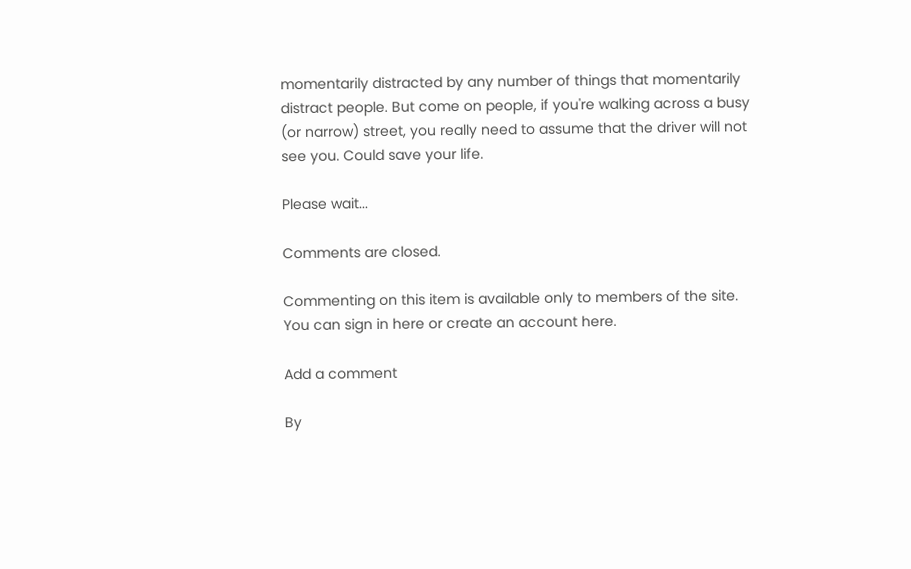momentarily distracted by any number of things that momentarily distract people. But come on people, if you're walking across a busy (or narrow) street, you really need to assume that the driver will not see you. Could save your life.

Please wait...

Comments are closed.

Commenting on this item is available only to members of the site. You can sign in here or create an account here.

Add a comment

By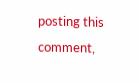posting this comment,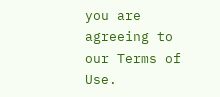you are agreeing to our Terms of Use.